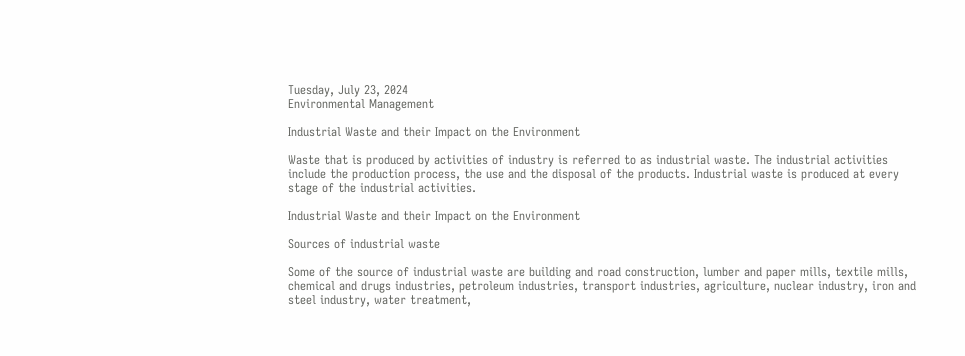Tuesday, July 23, 2024
Environmental Management

Industrial Waste and their Impact on the Environment

Waste that is produced by activities of industry is referred to as industrial waste. The industrial activities include the production process, the use and the disposal of the products. Industrial waste is produced at every stage of the industrial activities.

Industrial Waste and their Impact on the Environment

Sources of industrial waste

Some of the source of industrial waste are building and road construction, lumber and paper mills, textile mills, chemical and drugs industries, petroleum industries, transport industries, agriculture, nuclear industry, iron and steel industry, water treatment,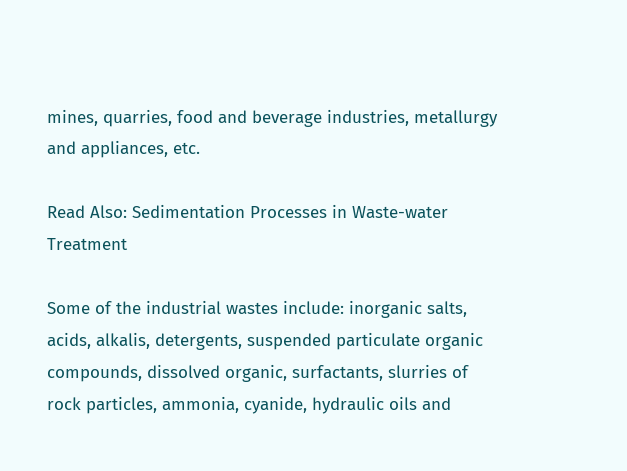mines, quarries, food and beverage industries, metallurgy and appliances, etc.

Read Also: Sedimentation Processes in Waste-water Treatment

Some of the industrial wastes include: inorganic salts, acids, alkalis, detergents, suspended particulate organic compounds, dissolved organic, surfactants, slurries of rock particles, ammonia, cyanide, hydraulic oils and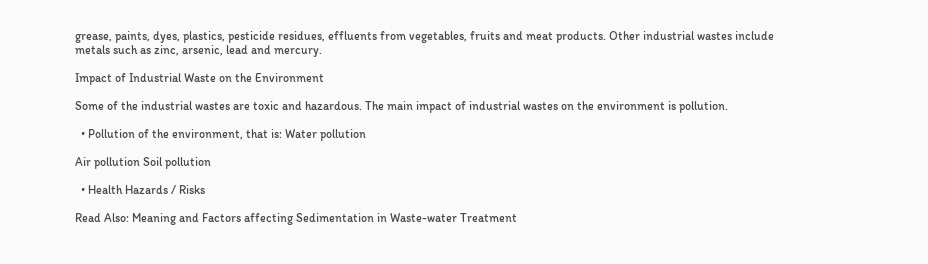grease, paints, dyes, plastics, pesticide residues, effluents from vegetables, fruits and meat products. Other industrial wastes include metals such as zinc, arsenic, lead and mercury.

Impact of Industrial Waste on the Environment

Some of the industrial wastes are toxic and hazardous. The main impact of industrial wastes on the environment is pollution.

  • Pollution of the environment, that is: Water pollution

Air pollution Soil pollution

  • Health Hazards / Risks

Read Also: Meaning and Factors affecting Sedimentation in Waste-water Treatment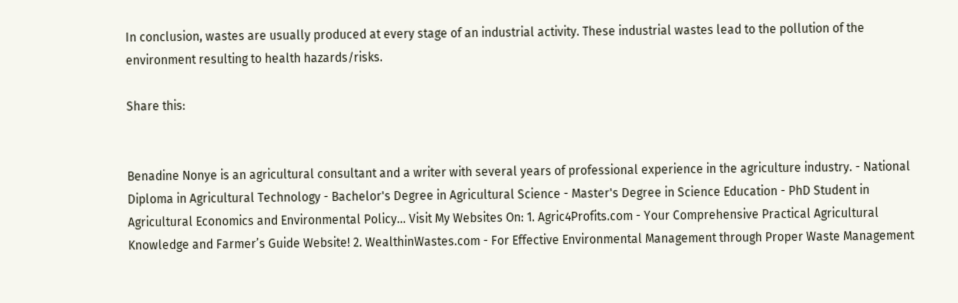In conclusion, wastes are usually produced at every stage of an industrial activity. These industrial wastes lead to the pollution of the environment resulting to health hazards/risks.

Share this:


Benadine Nonye is an agricultural consultant and a writer with several years of professional experience in the agriculture industry. - National Diploma in Agricultural Technology - Bachelor's Degree in Agricultural Science - Master's Degree in Science Education - PhD Student in Agricultural Economics and Environmental Policy... Visit My Websites On: 1. Agric4Profits.com - Your Comprehensive Practical Agricultural Knowledge and Farmer’s Guide Website! 2. WealthinWastes.com - For Effective Environmental Management through Proper Waste Management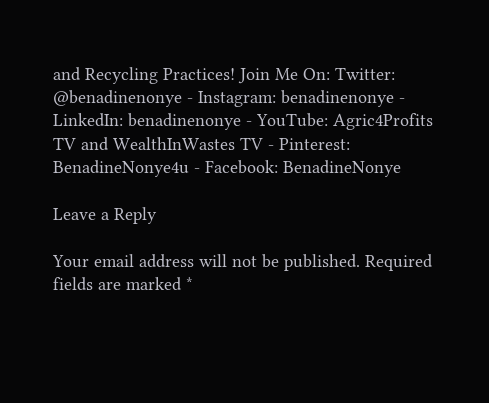and Recycling Practices! Join Me On: Twitter: @benadinenonye - Instagram: benadinenonye - LinkedIn: benadinenonye - YouTube: Agric4Profits TV and WealthInWastes TV - Pinterest: BenadineNonye4u - Facebook: BenadineNonye

Leave a Reply

Your email address will not be published. Required fields are marked *